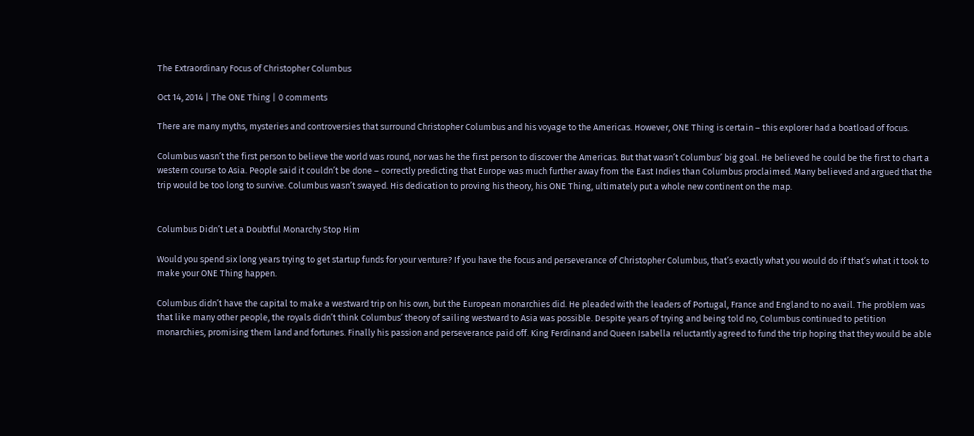The Extraordinary Focus of Christopher Columbus

Oct 14, 2014 | The ONE Thing | 0 comments

There are many myths, mysteries and controversies that surround Christopher Columbus and his voyage to the Americas. However, ONE Thing is certain – this explorer had a boatload of focus.

Columbus wasn’t the first person to believe the world was round, nor was he the first person to discover the Americas. But that wasn’t Columbus’ big goal. He believed he could be the first to chart a western course to Asia. People said it couldn’t be done – correctly predicting that Europe was much further away from the East Indies than Columbus proclaimed. Many believed and argued that the trip would be too long to survive. Columbus wasn’t swayed. His dedication to proving his theory, his ONE Thing, ultimately put a whole new continent on the map.


Columbus Didn’t Let a Doubtful Monarchy Stop Him

Would you spend six long years trying to get startup funds for your venture? If you have the focus and perseverance of Christopher Columbus, that’s exactly what you would do if that’s what it took to make your ONE Thing happen.

Columbus didn’t have the capital to make a westward trip on his own, but the European monarchies did. He pleaded with the leaders of Portugal, France and England to no avail. The problem was that like many other people, the royals didn’t think Columbus’ theory of sailing westward to Asia was possible. Despite years of trying and being told no, Columbus continued to petition monarchies, promising them land and fortunes. Finally his passion and perseverance paid off. King Ferdinand and Queen Isabella reluctantly agreed to fund the trip hoping that they would be able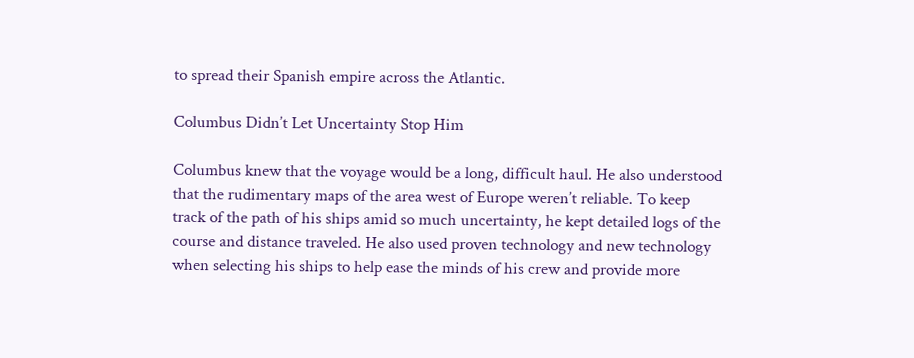to spread their Spanish empire across the Atlantic.

Columbus Didn’t Let Uncertainty Stop Him

Columbus knew that the voyage would be a long, difficult haul. He also understood that the rudimentary maps of the area west of Europe weren’t reliable. To keep track of the path of his ships amid so much uncertainty, he kept detailed logs of the course and distance traveled. He also used proven technology and new technology when selecting his ships to help ease the minds of his crew and provide more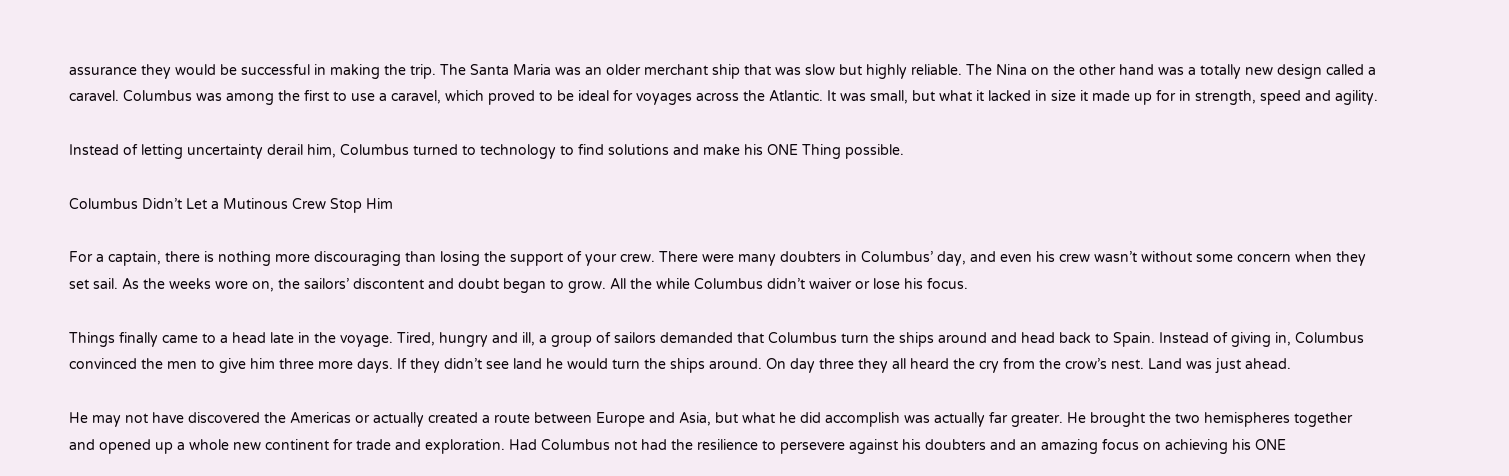assurance they would be successful in making the trip. The Santa Maria was an older merchant ship that was slow but highly reliable. The Nina on the other hand was a totally new design called a caravel. Columbus was among the first to use a caravel, which proved to be ideal for voyages across the Atlantic. It was small, but what it lacked in size it made up for in strength, speed and agility.

Instead of letting uncertainty derail him, Columbus turned to technology to find solutions and make his ONE Thing possible.

Columbus Didn’t Let a Mutinous Crew Stop Him

For a captain, there is nothing more discouraging than losing the support of your crew. There were many doubters in Columbus’ day, and even his crew wasn’t without some concern when they set sail. As the weeks wore on, the sailors’ discontent and doubt began to grow. All the while Columbus didn’t waiver or lose his focus.

Things finally came to a head late in the voyage. Tired, hungry and ill, a group of sailors demanded that Columbus turn the ships around and head back to Spain. Instead of giving in, Columbus convinced the men to give him three more days. If they didn’t see land he would turn the ships around. On day three they all heard the cry from the crow’s nest. Land was just ahead.

He may not have discovered the Americas or actually created a route between Europe and Asia, but what he did accomplish was actually far greater. He brought the two hemispheres together and opened up a whole new continent for trade and exploration. Had Columbus not had the resilience to persevere against his doubters and an amazing focus on achieving his ONE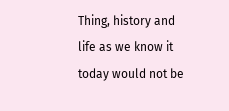Thing, history and life as we know it today would not be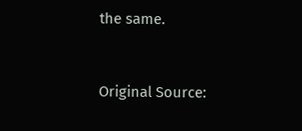the same.


Original Source: